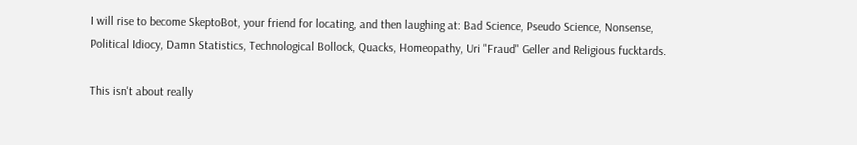I will rise to become SkeptoBot, your friend for locating, and then laughing at: Bad Science, Pseudo Science, Nonsense, Political Idiocy, Damn Statistics, Technological Bollock, Quacks, Homeopathy, Uri "Fraud" Geller and Religious fucktards.

This isn't about really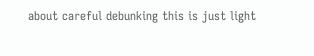about careful debunking this is just light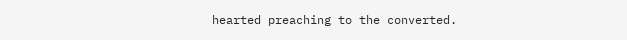hearted preaching to the converted.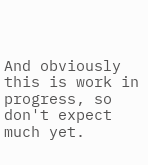And obviously this is work in progress, so don't expect much yet.